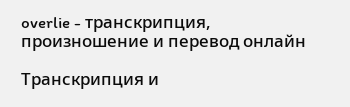overlie - транскрипция, произношение и перевод онлайн

Транскрипция и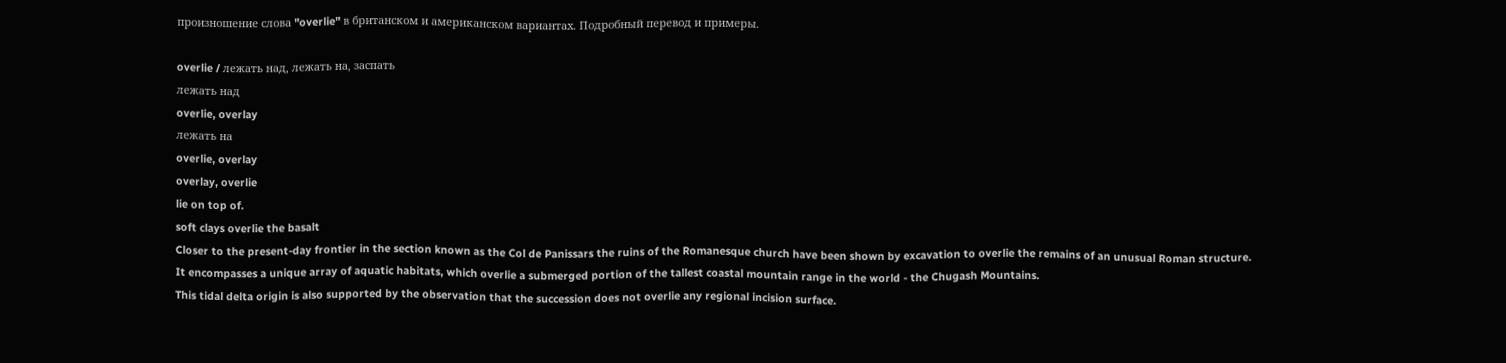произношение слова "overlie" в британском и американском вариантах. Подробный перевод и примеры.

overlie / лежать над, лежать на, заспать
лежать над
overlie, overlay
лежать на
overlie, overlay
overlay, overlie
lie on top of.
soft clays overlie the basalt
Closer to the present-day frontier in the section known as the Col de Panissars the ruins of the Romanesque church have been shown by excavation to overlie the remains of an unusual Roman structure.
It encompasses a unique array of aquatic habitats, which overlie a submerged portion of the tallest coastal mountain range in the world - the Chugash Mountains.
This tidal delta origin is also supported by the observation that the succession does not overlie any regional incision surface.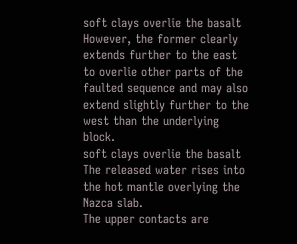soft clays overlie the basalt
However, the former clearly extends further to the east to overlie other parts of the faulted sequence and may also extend slightly further to the west than the underlying block.
soft clays overlie the basalt
The released water rises into the hot mantle overlying the Nazca slab.
The upper contacts are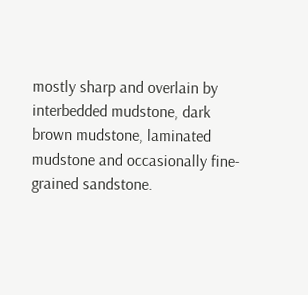mostly sharp and overlain by interbedded mudstone, dark brown mudstone, laminated mudstone and occasionally fine-grained sandstone.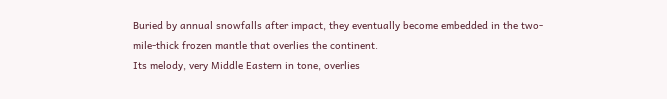Buried by annual snowfalls after impact, they eventually become embedded in the two-mile-thick frozen mantle that overlies the continent.
Its melody, very Middle Eastern in tone, overlies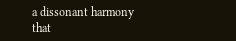a dissonant harmony that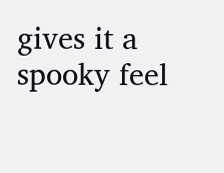gives it a spooky feel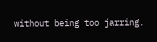without being too jarring.